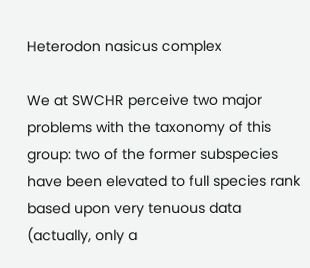Heterodon nasicus complex

We at SWCHR perceive two major problems with the taxonomy of this group: two of the former subspecies have been elevated to full species rank based upon very tenuous data (actually, only a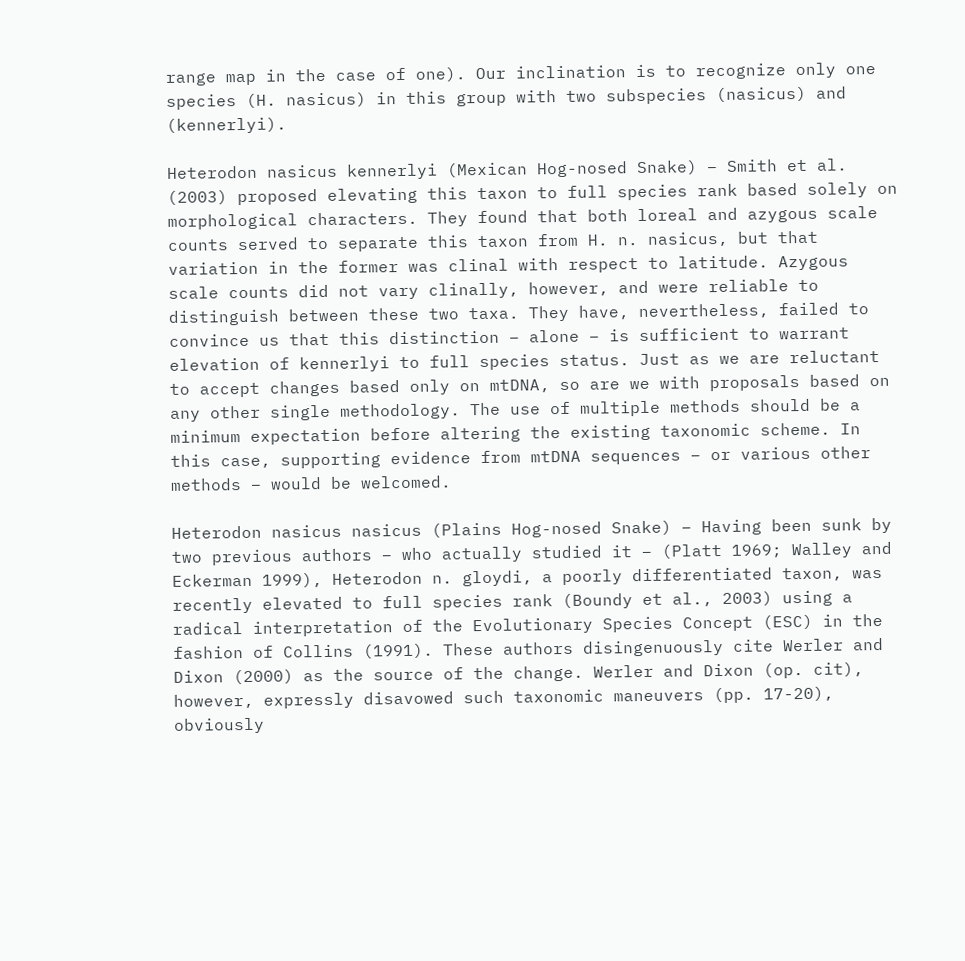range map in the case of one). Our inclination is to recognize only one species (H. nasicus) in this group with two subspecies (nasicus) and (kennerlyi).

Heterodon nasicus kennerlyi (Mexican Hog-nosed Snake) – Smith et al. (2003) proposed elevating this taxon to full species rank based solely on morphological characters. They found that both loreal and azygous scale counts served to separate this taxon from H. n. nasicus, but that variation in the former was clinal with respect to latitude. Azygous scale counts did not vary clinally, however, and were reliable to distinguish between these two taxa. They have, nevertheless, failed to convince us that this distinction – alone – is sufficient to warrant elevation of kennerlyi to full species status. Just as we are reluctant to accept changes based only on mtDNA, so are we with proposals based on any other single methodology. The use of multiple methods should be a minimum expectation before altering the existing taxonomic scheme. In this case, supporting evidence from mtDNA sequences – or various other methods – would be welcomed.

Heterodon nasicus nasicus (Plains Hog-nosed Snake) – Having been sunk by two previous authors – who actually studied it – (Platt 1969; Walley and Eckerman 1999), Heterodon n. gloydi, a poorly differentiated taxon, was recently elevated to full species rank (Boundy et al., 2003) using a radical interpretation of the Evolutionary Species Concept (ESC) in the fashion of Collins (1991). These authors disingenuously cite Werler and Dixon (2000) as the source of the change. Werler and Dixon (op. cit), however, expressly disavowed such taxonomic maneuvers (pp. 17-20), obviously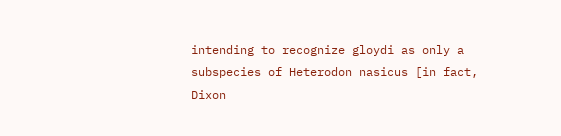intending to recognize gloydi as only a subspecies of Heterodon nasicus [in fact, Dixon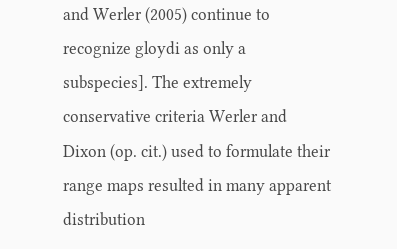and Werler (2005) continue to recognize gloydi as only a subspecies]. The extremely conservative criteria Werler and Dixon (op. cit.) used to formulate their range maps resulted in many apparent distribution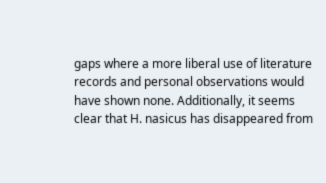gaps where a more liberal use of literature records and personal observations would have shown none. Additionally, it seems clear that H. nasicus has disappeared from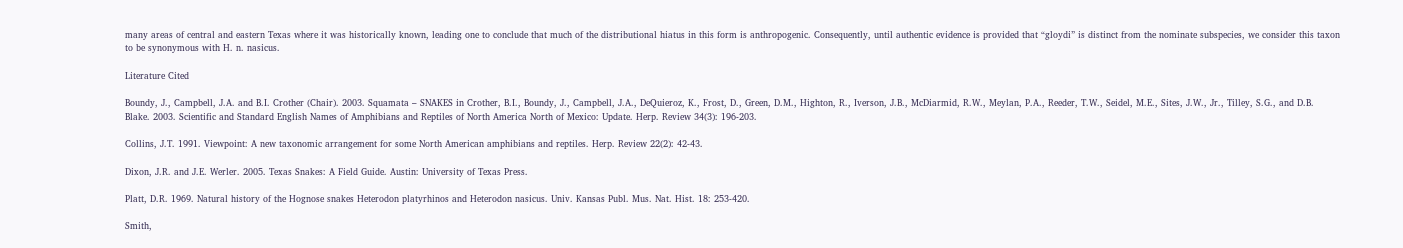many areas of central and eastern Texas where it was historically known, leading one to conclude that much of the distributional hiatus in this form is anthropogenic. Consequently, until authentic evidence is provided that “gloydi” is distinct from the nominate subspecies, we consider this taxon to be synonymous with H. n. nasicus.

Literature Cited

Boundy, J., Campbell, J.A. and B.I. Crother (Chair). 2003. Squamata – SNAKES in Crother, B.I., Boundy, J., Campbell, J.A., DeQuieroz, K., Frost, D., Green, D.M., Highton, R., Iverson, J.B., McDiarmid, R.W., Meylan, P.A., Reeder, T.W., Seidel, M.E., Sites, J.W., Jr., Tilley, S.G., and D.B. Blake. 2003. Scientific and Standard English Names of Amphibians and Reptiles of North America North of Mexico: Update. Herp. Review 34(3): 196-203.

Collins, J.T. 1991. Viewpoint: A new taxonomic arrangement for some North American amphibians and reptiles. Herp. Review 22(2): 42-43.

Dixon, J.R. and J.E. Werler. 2005. Texas Snakes: A Field Guide. Austin: University of Texas Press.

Platt, D.R. 1969. Natural history of the Hognose snakes Heterodon platyrhinos and Heterodon nasicus. Univ. Kansas Publ. Mus. Nat. Hist. 18: 253-420.

Smith,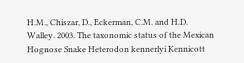H.M., Chiszar, D., Eckerman, C.M. and H.D. Walley. 2003. The taxonomic status of the Mexican Hognose Snake Heterodon kennerlyi Kennicott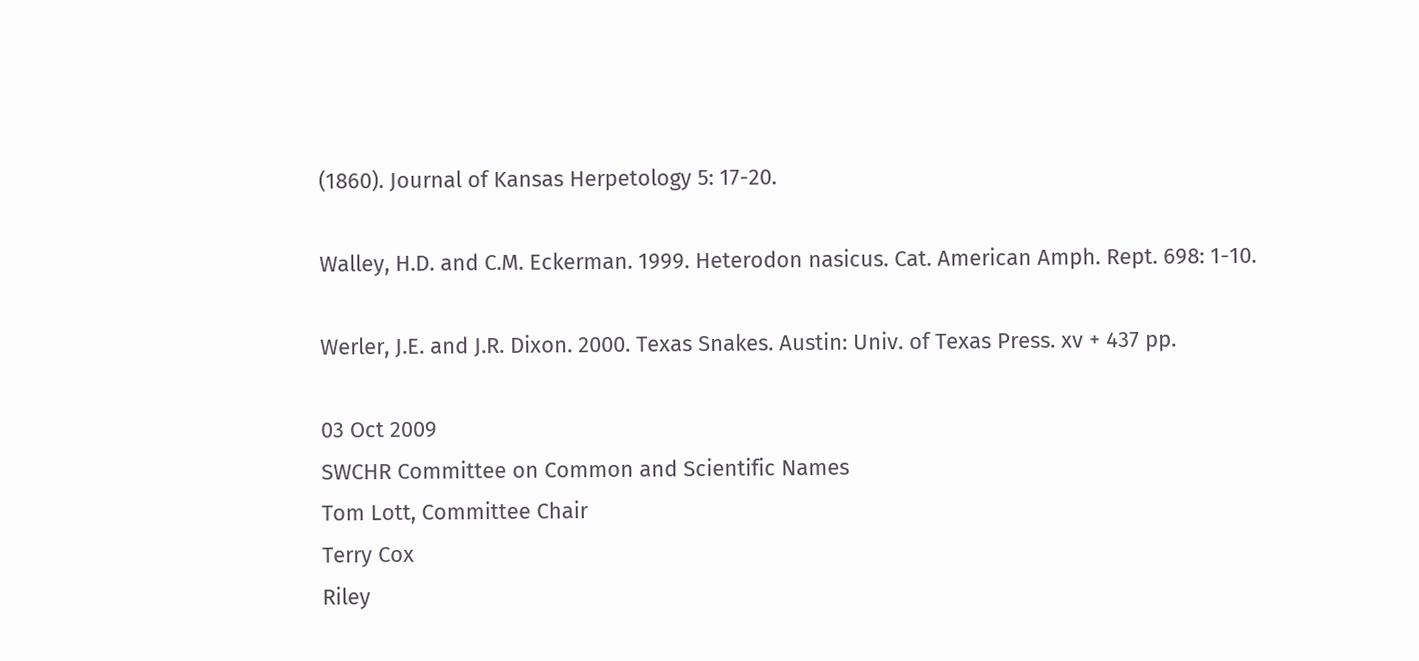(1860). Journal of Kansas Herpetology 5: 17-20.

Walley, H.D. and C.M. Eckerman. 1999. Heterodon nasicus. Cat. American Amph. Rept. 698: 1-10.

Werler, J.E. and J.R. Dixon. 2000. Texas Snakes. Austin: Univ. of Texas Press. xv + 437 pp.

03 Oct 2009
SWCHR Committee on Common and Scientific Names
Tom Lott, Committee Chair
Terry Cox
Riley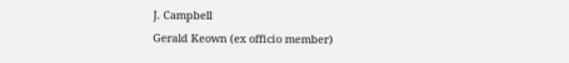J. Campbell
Gerald Keown (ex officio member)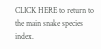CLICK HERE to return to the main snake species index.